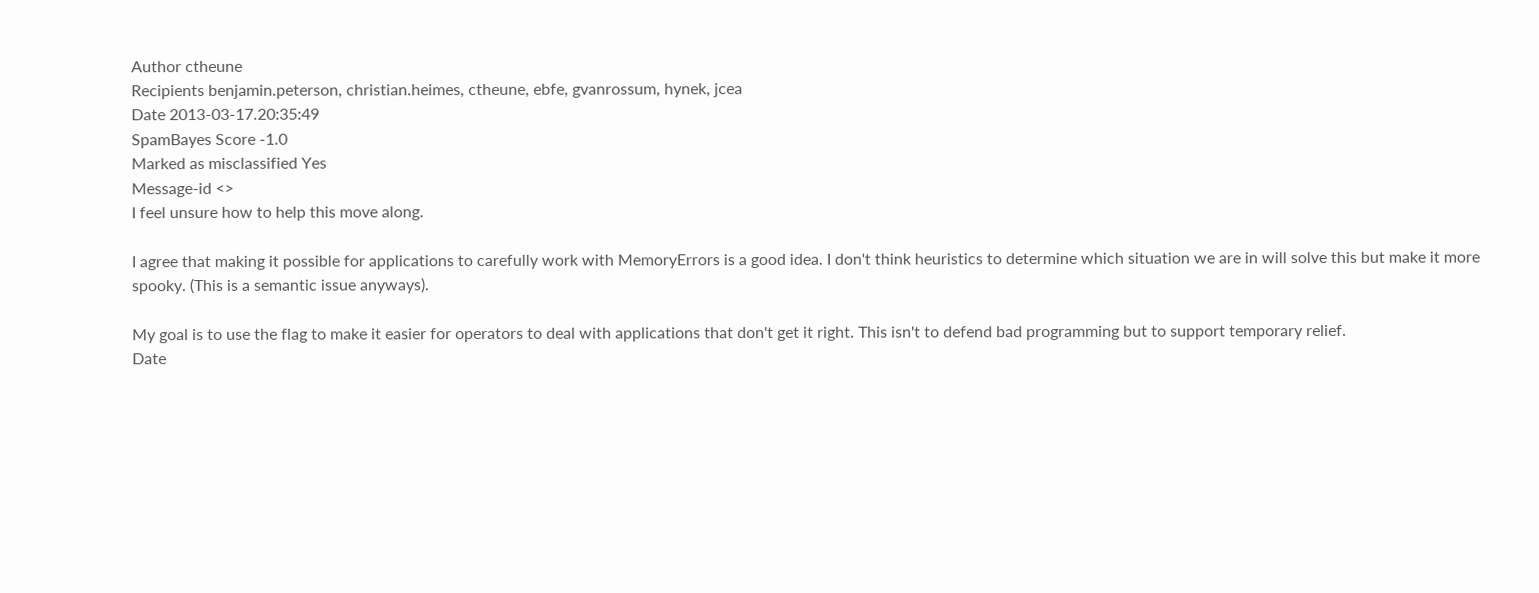Author ctheune
Recipients benjamin.peterson, christian.heimes, ctheune, ebfe, gvanrossum, hynek, jcea
Date 2013-03-17.20:35:49
SpamBayes Score -1.0
Marked as misclassified Yes
Message-id <>
I feel unsure how to help this move along.

I agree that making it possible for applications to carefully work with MemoryErrors is a good idea. I don't think heuristics to determine which situation we are in will solve this but make it more spooky. (This is a semantic issue anyways).

My goal is to use the flag to make it easier for operators to deal with applications that don't get it right. This isn't to defend bad programming but to support temporary relief.
Date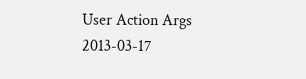User Action Args
2013-03-17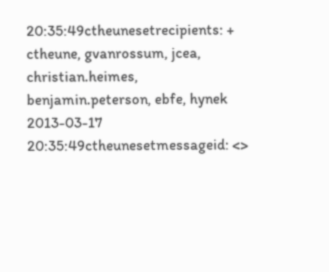20:35:49ctheunesetrecipients: + ctheune, gvanrossum, jcea, christian.heimes, benjamin.peterson, ebfe, hynek
2013-03-17 20:35:49ctheunesetmessageid: <>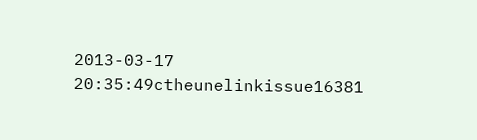2013-03-17 20:35:49ctheunelinkissue16381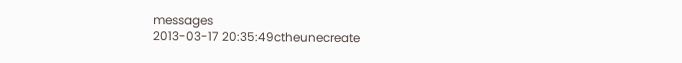messages
2013-03-17 20:35:49ctheunecreate